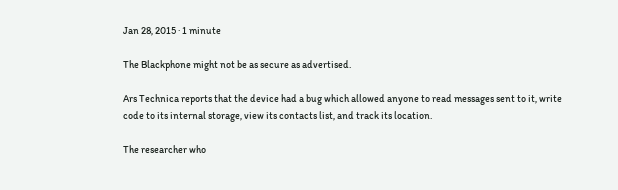Jan 28, 2015 · 1 minute

The Blackphone might not be as secure as advertised.

Ars Technica reports that the device had a bug which allowed anyone to read messages sent to it, write code to its internal storage, view its contacts list, and track its location.

The researcher who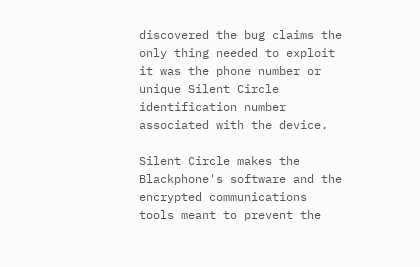discovered the bug claims the only thing needed to exploit it was the phone number or unique Silent Circle identification number associated with the device.

Silent Circle makes the Blackphone's software and the encrypted communications tools meant to prevent the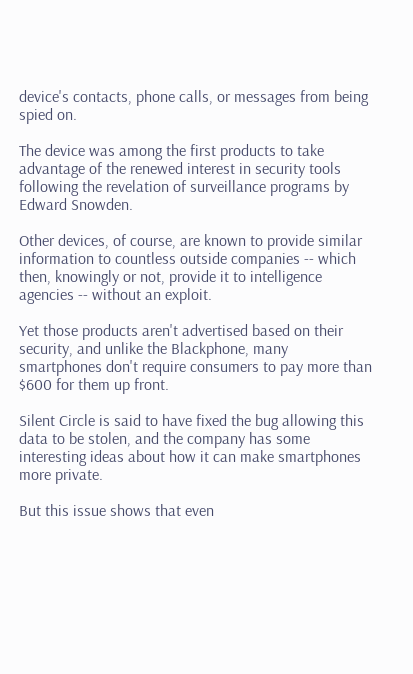device's contacts, phone calls, or messages from being spied on.

The device was among the first products to take advantage of the renewed interest in security tools following the revelation of surveillance programs by Edward Snowden.

Other devices, of course, are known to provide similar information to countless outside companies -- which then, knowingly or not, provide it to intelligence agencies -- without an exploit.

Yet those products aren't advertised based on their security, and unlike the Blackphone, many smartphones don't require consumers to pay more than $600 for them up front.

Silent Circle is said to have fixed the bug allowing this data to be stolen, and the company has some interesting ideas about how it can make smartphones more private.

But this issue shows that even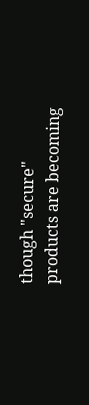though "secure" products are becoming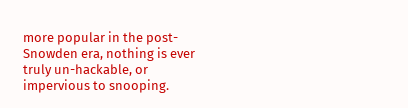more popular in the post-Snowden era, nothing is ever truly un-hackable, or impervious to snooping.